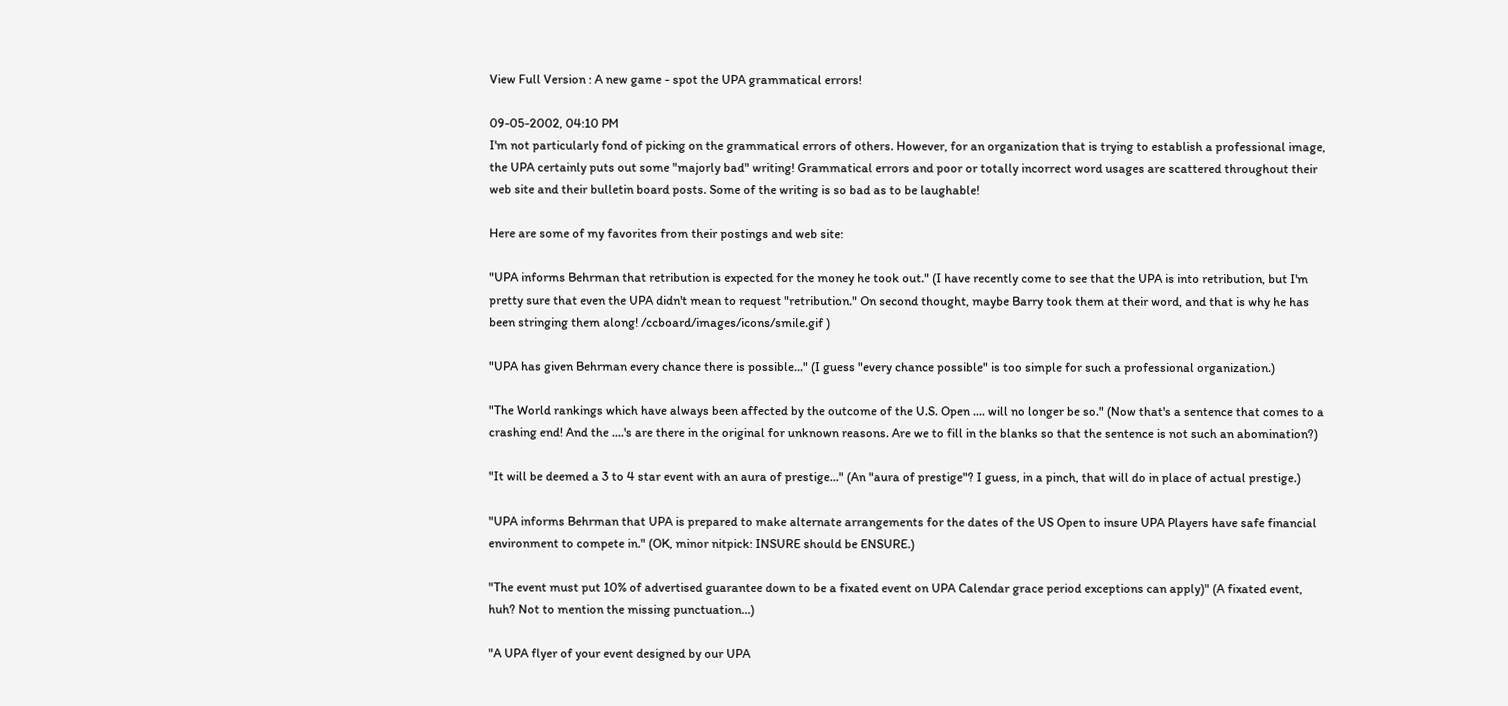View Full Version : A new game - spot the UPA grammatical errors!

09-05-2002, 04:10 PM
I'm not particularly fond of picking on the grammatical errors of others. However, for an organization that is trying to establish a professional image, the UPA certainly puts out some "majorly bad" writing! Grammatical errors and poor or totally incorrect word usages are scattered throughout their web site and their bulletin board posts. Some of the writing is so bad as to be laughable!

Here are some of my favorites from their postings and web site:

"UPA informs Behrman that retribution is expected for the money he took out." (I have recently come to see that the UPA is into retribution, but I'm pretty sure that even the UPA didn't mean to request "retribution." On second thought, maybe Barry took them at their word, and that is why he has been stringing them along! /ccboard/images/icons/smile.gif )

"UPA has given Behrman every chance there is possible..." (I guess "every chance possible" is too simple for such a professional organization.)

"The World rankings which have always been affected by the outcome of the U.S. Open .... will no longer be so." (Now that's a sentence that comes to a crashing end! And the ....'s are there in the original for unknown reasons. Are we to fill in the blanks so that the sentence is not such an abomination?)

"It will be deemed a 3 to 4 star event with an aura of prestige..." (An "aura of prestige"? I guess, in a pinch, that will do in place of actual prestige.)

"UPA informs Behrman that UPA is prepared to make alternate arrangements for the dates of the US Open to insure UPA Players have safe financial environment to compete in." (OK, minor nitpick: INSURE should be ENSURE.)

"The event must put 10% of advertised guarantee down to be a fixated event on UPA Calendar grace period exceptions can apply)" (A fixated event, huh? Not to mention the missing punctuation...)

"A UPA flyer of your event designed by our UPA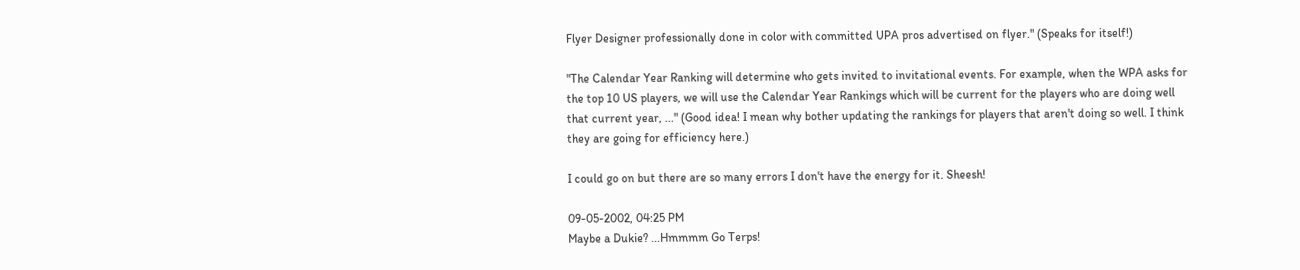Flyer Designer professionally done in color with committed UPA pros advertised on flyer." (Speaks for itself!)

"The Calendar Year Ranking will determine who gets invited to invitational events. For example, when the WPA asks for the top 10 US players, we will use the Calendar Year Rankings which will be current for the players who are doing well that current year, ..." (Good idea! I mean why bother updating the rankings for players that aren't doing so well. I think they are going for efficiency here.)

I could go on but there are so many errors I don't have the energy for it. Sheesh!

09-05-2002, 04:25 PM
Maybe a Dukie? ...Hmmmm Go Terps!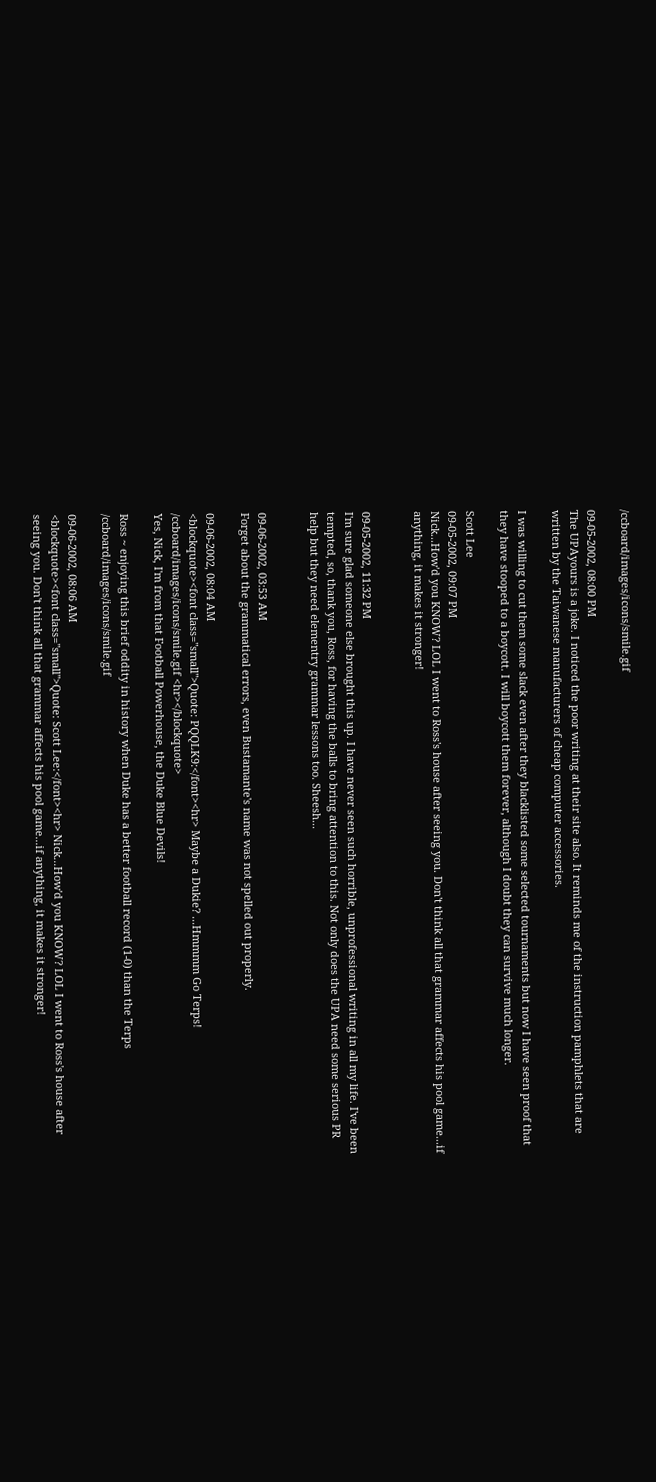/ccboard/images/icons/smile.gif

09-05-2002, 08:00 PM
The UPAyours is a joke. I noticed the poor writing at their site also. It reminds me of the instruction pamphlets that are written by the Taiwanese manufacturers of cheap computer accessories.

I was willing to cut them some slack even after they blacklisted some selected tournaments but now I have seen proof that they have stooped to a boycott. I will boycott them forever, although I doubt they can survive much longer.

Scott Lee
09-05-2002, 09:07 PM
Nick...How'd you KNOW? LOL I went to Ross's house after seeing you. Don't think all that grammar affects his pool game...if anything, it makes it stronger!


09-05-2002, 11:32 PM
I'm sure glad someone else brought this up. I have never seen such horrible, unprofessional writing in all my life. I've been tempted, so, thank you, Ross, for having the balls to bring attention to this. Not only does the UPA need some serious PR help but they need elementry grammar lessons too. Sheesh...


09-06-2002, 03:53 AM
Forget about the grammatical errors, even Bustamante's name was not spelled out properly.

09-06-2002, 08:04 AM
<blockquote><font class="small">Quote: PQQLK9:</font><hr> Maybe a Dukie? ...Hmmmm Go Terps! /ccboard/images/icons/smile.gif <hr></blockquote>
Yes, Nick, I'm from that Football Powerhouse, the Duke Blue Devils!

Ross ~ enjoying this brief oddity in history when Duke has a better football record (1-0) than the Terps /ccboard/images/icons/smile.gif

09-06-2002, 08:06 AM
<blockquote><font class="small">Quote: Scott Lee:</font><hr> Nick...How'd you KNOW? LOL I went to Ross's house after seeing you. Don't think all that grammar affects his pool game...if anything, it makes it stronger!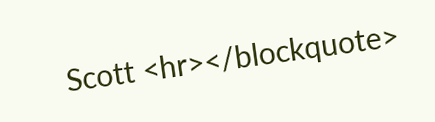Scott <hr></blockquote>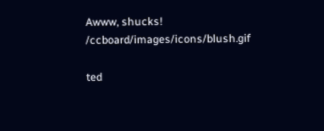Awww, shucks! /ccboard/images/icons/blush.gif

ted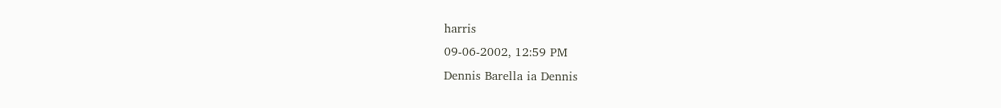harris
09-06-2002, 12:59 PM
Dennis Barella ia Dennis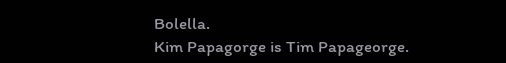Bolella.
Kim Papagorge is Tim Papageorge.